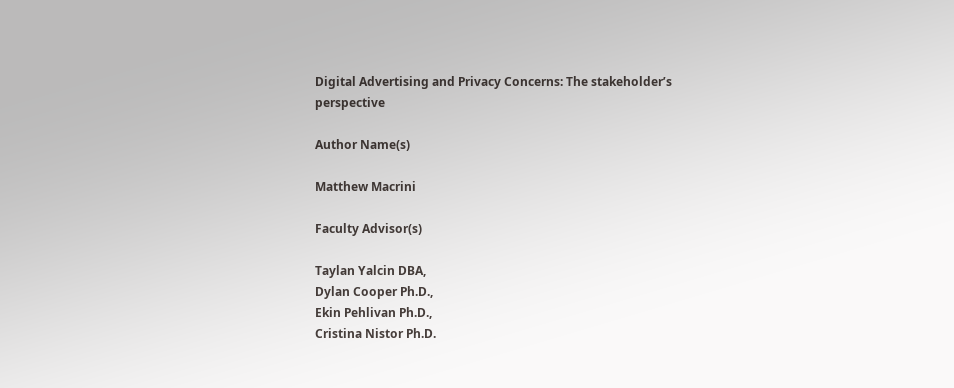Digital Advertising and Privacy Concerns: The stakeholder’s perspective

Author Name(s)

Matthew Macrini

Faculty Advisor(s)

Taylan Yalcin DBA,
Dylan Cooper Ph.D.,
Ekin Pehlivan Ph.D.,
Cristina Nistor Ph.D.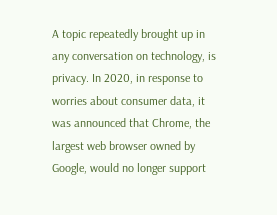A topic repeatedly brought up in any conversation on technology, is privacy. In 2020, in response to worries about consumer data, it was announced that Chrome, the largest web browser owned by Google, would no longer support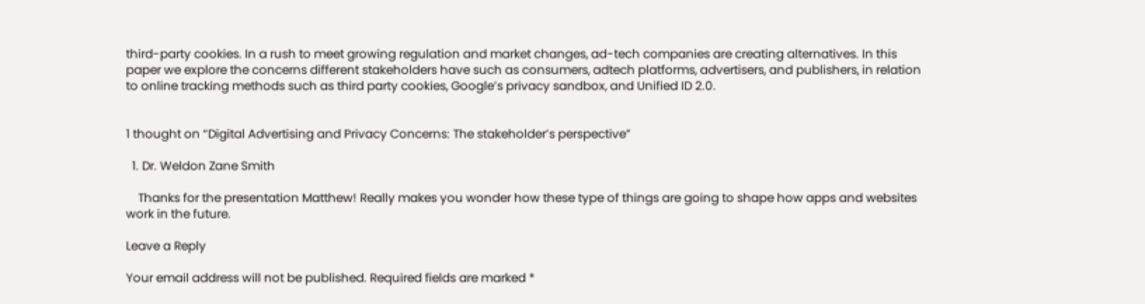third-party cookies. In a rush to meet growing regulation and market changes, ad-tech companies are creating alternatives. In this paper we explore the concerns different stakeholders have such as consumers, adtech platforms, advertisers, and publishers, in relation to online tracking methods such as third party cookies, Google’s privacy sandbox, and Unified ID 2.0.


1 thought on “Digital Advertising and Privacy Concerns: The stakeholder’s perspective”

  1. Dr. Weldon Zane Smith

    Thanks for the presentation Matthew! Really makes you wonder how these type of things are going to shape how apps and websites work in the future.

Leave a Reply

Your email address will not be published. Required fields are marked *